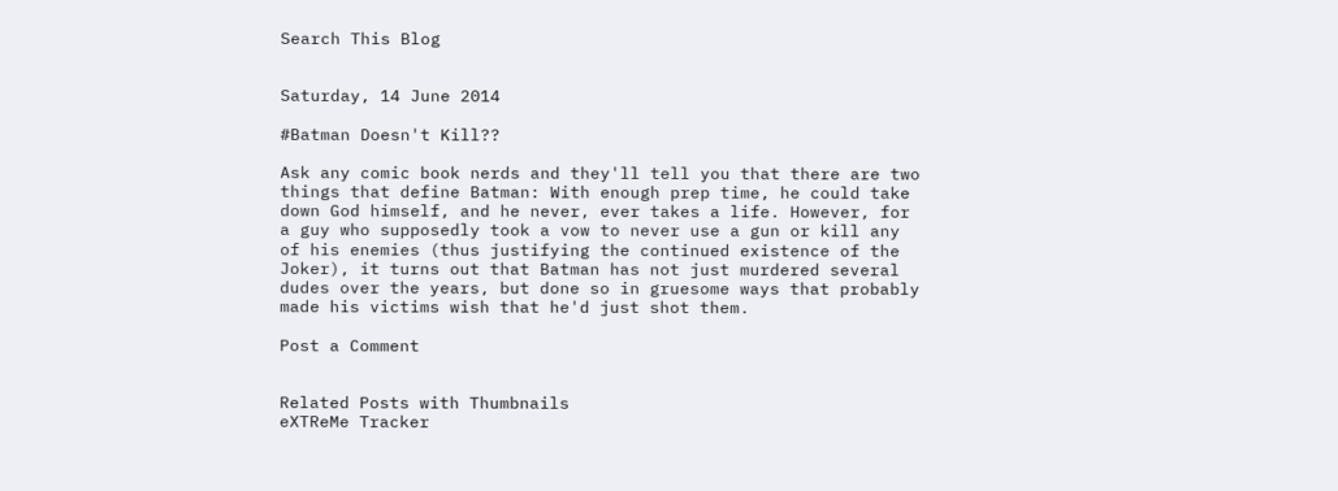Search This Blog


Saturday, 14 June 2014

#Batman Doesn't Kill??

Ask any comic book nerds and they'll tell you that there are two things that define Batman: With enough prep time, he could take down God himself, and he never, ever takes a life. However, for a guy who supposedly took a vow to never use a gun or kill any of his enemies (thus justifying the continued existence of the Joker), it turns out that Batman has not just murdered several dudes over the years, but done so in gruesome ways that probably made his victims wish that he'd just shot them.

Post a Comment


Related Posts with Thumbnails
eXTReMe Tracker